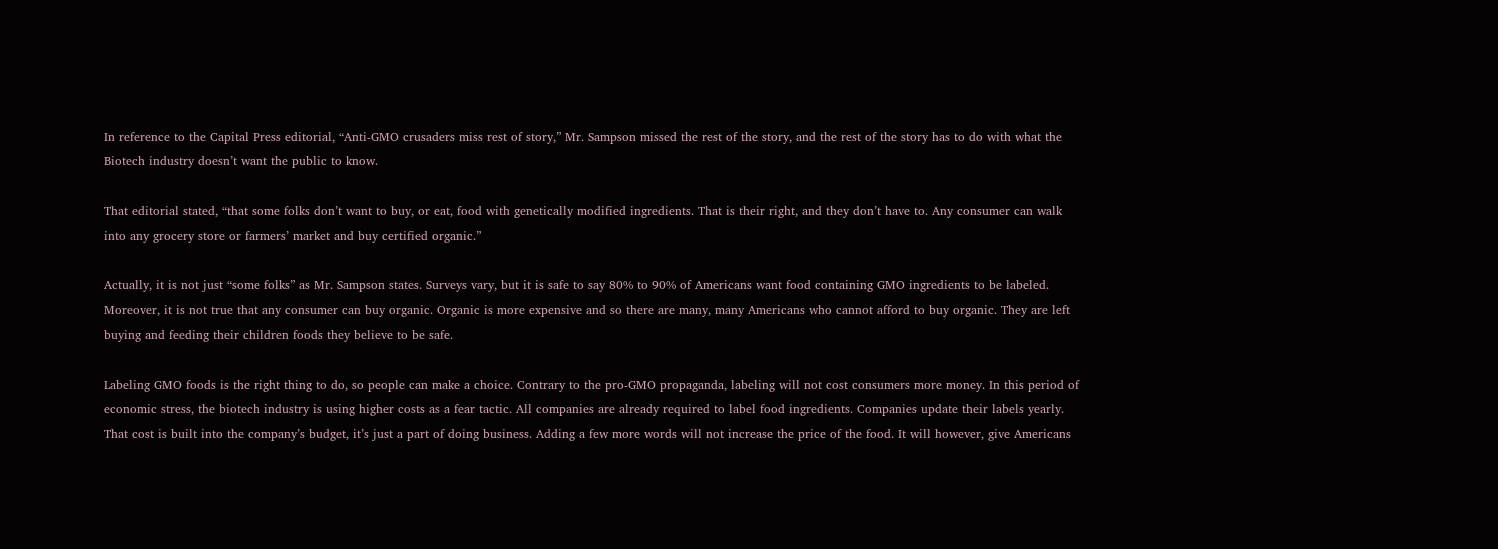In reference to the Capital Press editorial, “Anti-GMO crusaders miss rest of story,” Mr. Sampson missed the rest of the story, and the rest of the story has to do with what the Biotech industry doesn’t want the public to know.

That editorial stated, “that some folks don’t want to buy, or eat, food with genetically modified ingredients. That is their right, and they don’t have to. Any consumer can walk into any grocery store or farmers’ market and buy certified organic.”

Actually, it is not just “some folks” as Mr. Sampson states. Surveys vary, but it is safe to say 80% to 90% of Americans want food containing GMO ingredients to be labeled. Moreover, it is not true that any consumer can buy organic. Organic is more expensive and so there are many, many Americans who cannot afford to buy organic. They are left buying and feeding their children foods they believe to be safe.

Labeling GMO foods is the right thing to do, so people can make a choice. Contrary to the pro-GMO propaganda, labeling will not cost consumers more money. In this period of economic stress, the biotech industry is using higher costs as a fear tactic. All companies are already required to label food ingredients. Companies update their labels yearly. That cost is built into the company’s budget, it’s just a part of doing business. Adding a few more words will not increase the price of the food. It will however, give Americans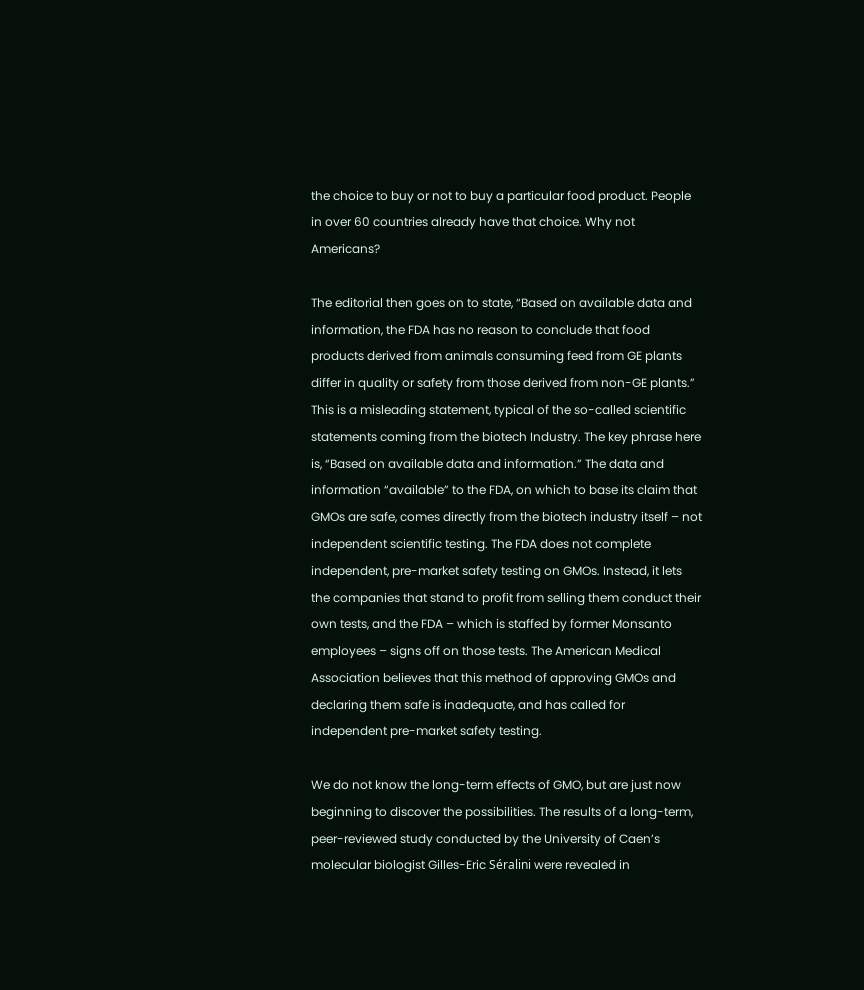the choice to buy or not to buy a particular food product. People in over 60 countries already have that choice. Why not Americans?

The editorial then goes on to state, “Based on available data and information, the FDA has no reason to conclude that food products derived from animals consuming feed from GE plants differ in quality or safety from those derived from non-GE plants.” This is a misleading statement, typical of the so-called scientific statements coming from the biotech Industry. The key phrase here is, “Based on available data and information.” The data and information “available” to the FDA, on which to base its claim that GMOs are safe, comes directly from the biotech industry itself – not independent scientific testing. The FDA does not complete independent, pre-market safety testing on GMOs. Instead, it lets the companies that stand to profit from selling them conduct their own tests, and the FDA – which is staffed by former Monsanto employees – signs off on those tests. The American Medical Association believes that this method of approving GMOs and declaring them safe is inadequate, and has called for independent pre-market safety testing.

We do not know the long-term effects of GMO, but are just now beginning to discover the possibilities. The results of a long-term, peer-reviewed study conducted by the University of Caen’s molecular biologist Gilles-Eric Séralini were revealed in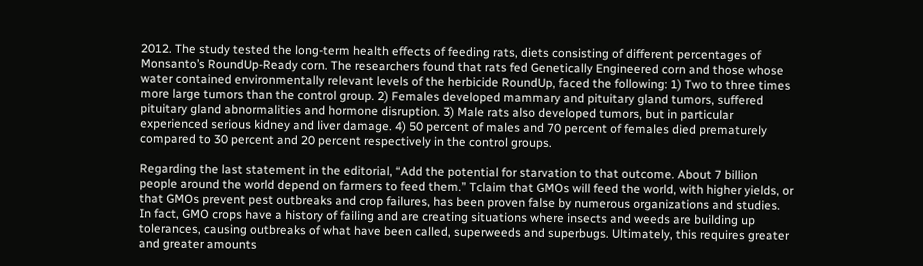2012. The study tested the long-term health effects of feeding rats, diets consisting of different percentages of Monsanto’s RoundUp-Ready corn. The researchers found that rats fed Genetically Engineered corn and those whose water contained environmentally relevant levels of the herbicide RoundUp, faced the following: 1) Two to three times more large tumors than the control group. 2) Females developed mammary and pituitary gland tumors, suffered pituitary gland abnormalities and hormone disruption. 3) Male rats also developed tumors, but in particular experienced serious kidney and liver damage. 4) 50 percent of males and 70 percent of females died prematurely compared to 30 percent and 20 percent respectively in the control groups.

Regarding the last statement in the editorial, “Add the potential for starvation to that outcome. About 7 billion people around the world depend on farmers to feed them.” Tclaim that GMOs will feed the world, with higher yields, or that GMOs prevent pest outbreaks and crop failures, has been proven false by numerous organizations and studies. In fact, GMO crops have a history of failing and are creating situations where insects and weeds are building up tolerances, causing outbreaks of what have been called, superweeds and superbugs. Ultimately, this requires greater and greater amounts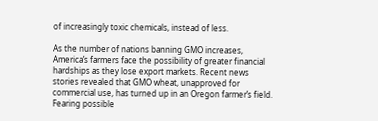of increasingly toxic chemicals, instead of less.

As the number of nations banning GMO increases, America’s farmers face the possibility of greater financial hardships as they lose export markets. Recent news stories revealed that GMO wheat, unapproved for commercial use, has turned up in an Oregon farmer’s field. Fearing possible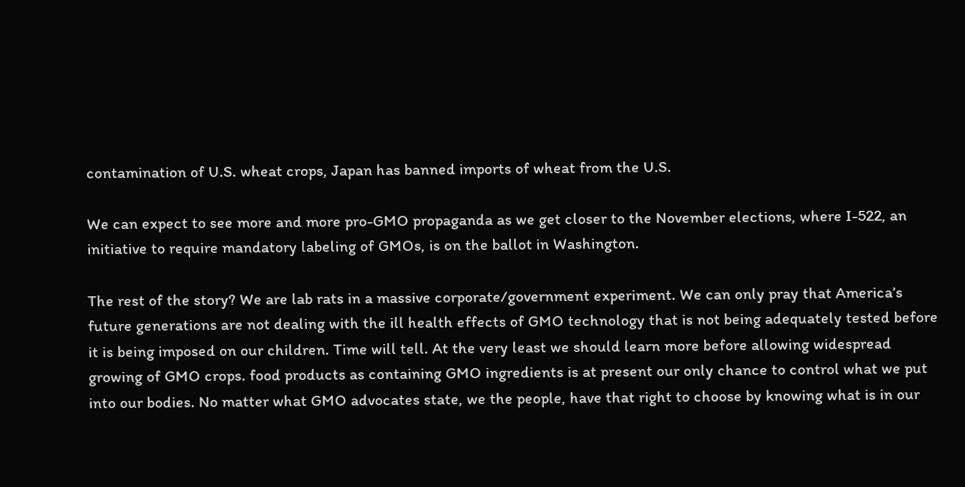contamination of U.S. wheat crops, Japan has banned imports of wheat from the U.S.

We can expect to see more and more pro-GMO propaganda as we get closer to the November elections, where I-522, an initiative to require mandatory labeling of GMOs, is on the ballot in Washington.

The rest of the story? We are lab rats in a massive corporate/government experiment. We can only pray that America’s future generations are not dealing with the ill health effects of GMO technology that is not being adequately tested before it is being imposed on our children. Time will tell. At the very least we should learn more before allowing widespread growing of GMO crops. food products as containing GMO ingredients is at present our only chance to control what we put into our bodies. No matter what GMO advocates state, we the people, have that right to choose by knowing what is in our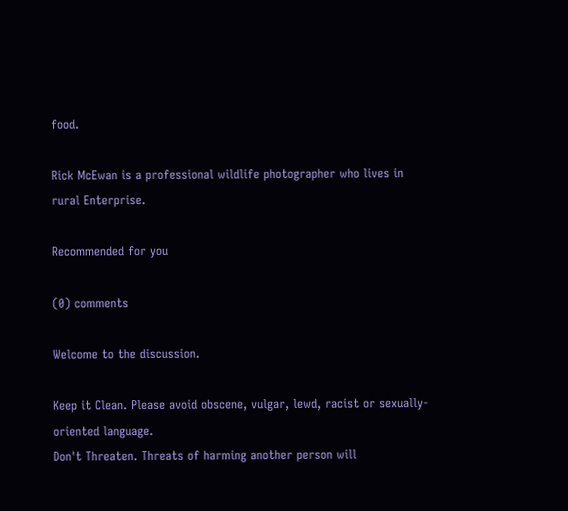food.

Rick McEwan is a professional wildlife photographer who lives in rural Enterprise.

Recommended for you

(0) comments

Welcome to the discussion.

Keep it Clean. Please avoid obscene, vulgar, lewd, racist or sexually-oriented language.
Don't Threaten. Threats of harming another person will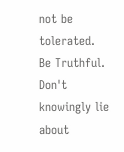not be tolerated.
Be Truthful. Don't knowingly lie about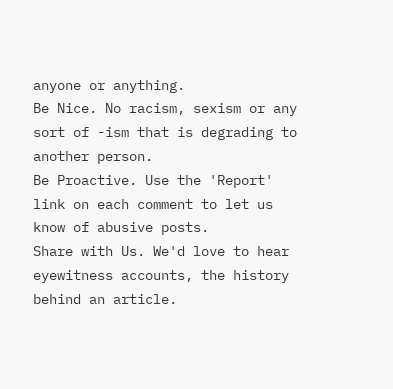anyone or anything.
Be Nice. No racism, sexism or any sort of -ism that is degrading to another person.
Be Proactive. Use the 'Report' link on each comment to let us know of abusive posts.
Share with Us. We'd love to hear eyewitness accounts, the history behind an article.